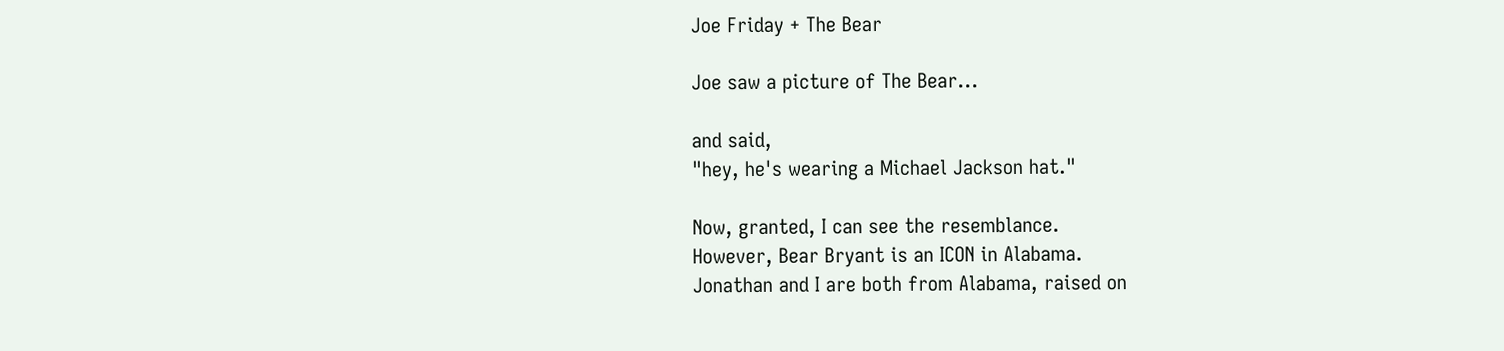Joe Friday + The Bear

Joe saw a picture of The Bear...

and said,
"hey, he's wearing a Michael Jackson hat."

Now, granted, I can see the resemblance.
However, Bear Bryant is an ICON in Alabama.
Jonathan and I are both from Alabama, raised on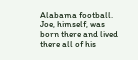Alabama football.
Joe, himself, was born there and lived there all of his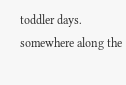toddler days.
somewhere along the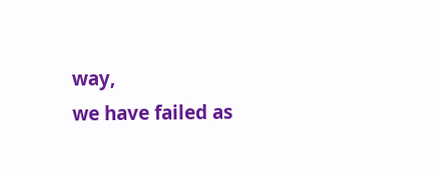way,
we have failed as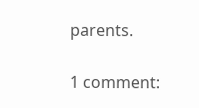parents.

1 comment: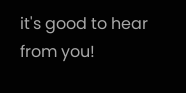it's good to hear from you!